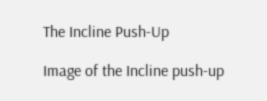The Incline Push-Up

Image of the Incline push-up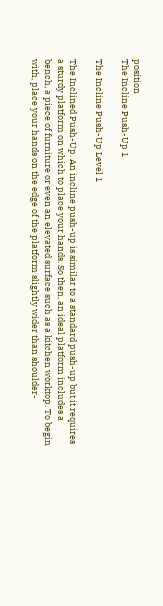position
The Incline Push-Up 1

The Incline Push-Up Level 1

The Inclined Push-Up. An incline push-up is similar to a standard push-up but it requires a sturdy platform on which to place your hands. So then, an ideal platform includes a bench, a piece of furniture or even an elevated surface such as a kitchen worktop. To begin with, place your hands on the edge of the platform slightly wider than shoulder-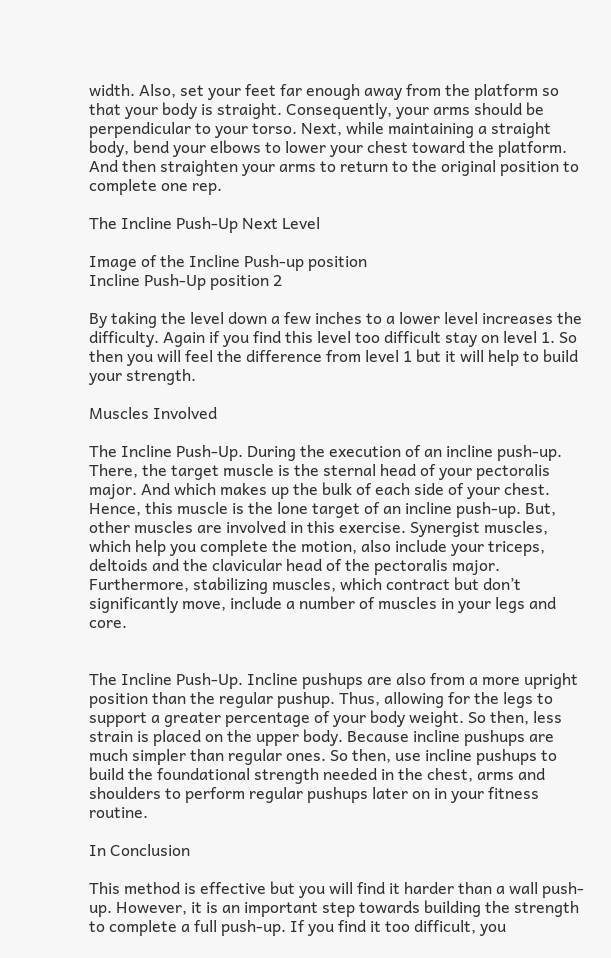width. Also, set your feet far enough away from the platform so that your body is straight. Consequently, your arms should be perpendicular to your torso. Next, while maintaining a straight body, bend your elbows to lower your chest toward the platform. And then straighten your arms to return to the original position to complete one rep.

The Incline Push-Up Next Level

Image of the Incline Push-up position
Incline Push-Up position 2

By taking the level down a few inches to a lower level increases the difficulty. Again if you find this level too difficult stay on level 1. So then you will feel the difference from level 1 but it will help to build your strength.

Muscles Involved

The Incline Push-Up. During the execution of an incline push-up. There, the target muscle is the sternal head of your pectoralis major. And which makes up the bulk of each side of your chest. Hence, this muscle is the lone target of an incline push-up. But, other muscles are involved in this exercise. Synergist muscles, which help you complete the motion, also include your triceps, deltoids and the clavicular head of the pectoralis major. Furthermore, stabilizing muscles, which contract but don’t significantly move, include a number of muscles in your legs and core.


The Incline Push-Up. Incline pushups are also from a more upright position than the regular pushup. Thus, allowing for the legs to support a greater percentage of your body weight. So then, less strain is placed on the upper body. Because incline pushups are much simpler than regular ones. So then, use incline pushups to build the foundational strength needed in the chest, arms and shoulders to perform regular pushups later on in your fitness routine.

In Conclusion

This method is effective but you will find it harder than a wall push-up. However, it is an important step towards building the strength to complete a full push-up. If you find it too difficult, you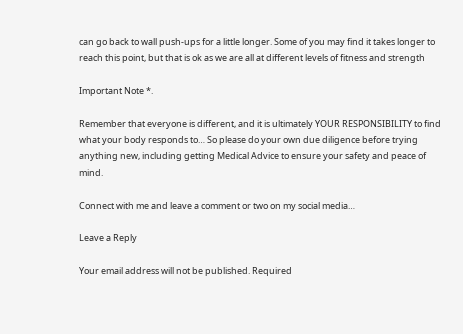can go back to wall push-ups for a little longer. Some of you may find it takes longer to reach this point, but that is ok as we are all at different levels of fitness and strength

Important Note *.

Remember that everyone is different, and it is ultimately YOUR RESPONSIBILITY to find what your body responds to… So please do your own due diligence before trying anything new, including getting Medical Advice to ensure your safety and peace of mind.

Connect with me and leave a comment or two on my social media…

Leave a Reply

Your email address will not be published. Required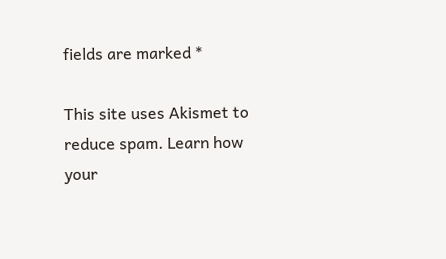fields are marked *

This site uses Akismet to reduce spam. Learn how your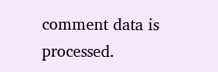comment data is processed.